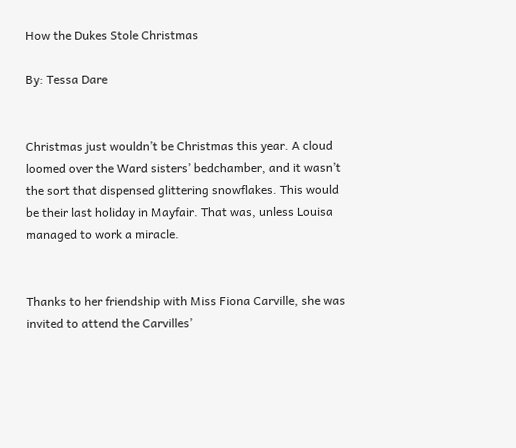How the Dukes Stole Christmas

By: Tessa Dare


Christmas just wouldn’t be Christmas this year. A cloud loomed over the Ward sisters’ bedchamber, and it wasn’t the sort that dispensed glittering snowflakes. This would be their last holiday in Mayfair. That was, unless Louisa managed to work a miracle.


Thanks to her friendship with Miss Fiona Carville, she was invited to attend the Carvilles’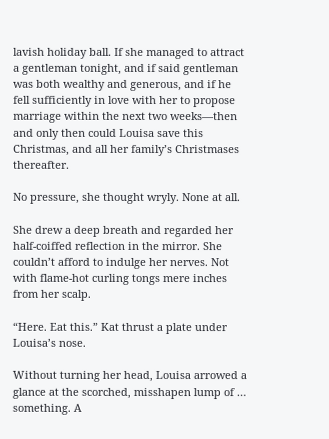lavish holiday ball. If she managed to attract a gentleman tonight, and if said gentleman was both wealthy and generous, and if he fell sufficiently in love with her to propose marriage within the next two weeks—then and only then could Louisa save this Christmas, and all her family’s Christmases thereafter.

No pressure, she thought wryly. None at all.

She drew a deep breath and regarded her half-coiffed reflection in the mirror. She couldn’t afford to indulge her nerves. Not with flame-hot curling tongs mere inches from her scalp.

“Here. Eat this.” Kat thrust a plate under Louisa’s nose.

Without turning her head, Louisa arrowed a glance at the scorched, misshapen lump of … something. A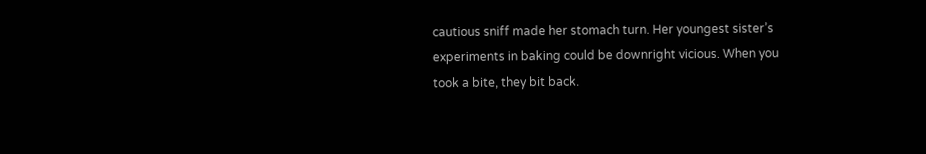cautious sniff made her stomach turn. Her youngest sister’s experiments in baking could be downright vicious. When you took a bite, they bit back.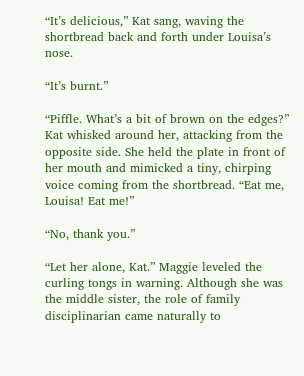“It’s delicious,” Kat sang, waving the shortbread back and forth under Louisa’s nose.

“It’s burnt.”

“Piffle. What’s a bit of brown on the edges?” Kat whisked around her, attacking from the opposite side. She held the plate in front of her mouth and mimicked a tiny, chirping voice coming from the shortbread. “Eat me, Louisa! Eat me!”

“No, thank you.”

“Let her alone, Kat.” Maggie leveled the curling tongs in warning. Although she was the middle sister, the role of family disciplinarian came naturally to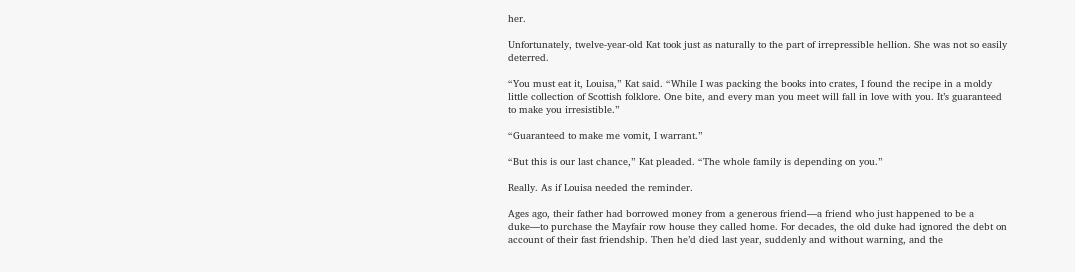her.

Unfortunately, twelve-year-old Kat took just as naturally to the part of irrepressible hellion. She was not so easily deterred.

“You must eat it, Louisa,” Kat said. “While I was packing the books into crates, I found the recipe in a moldy little collection of Scottish folklore. One bite, and every man you meet will fall in love with you. It’s guaranteed to make you irresistible.”

“Guaranteed to make me vomit, I warrant.”

“But this is our last chance,” Kat pleaded. “The whole family is depending on you.”

Really. As if Louisa needed the reminder.

Ages ago, their father had borrowed money from a generous friend—a friend who just happened to be a duke—to purchase the Mayfair row house they called home. For decades, the old duke had ignored the debt on account of their fast friendship. Then he’d died last year, suddenly and without warning, and the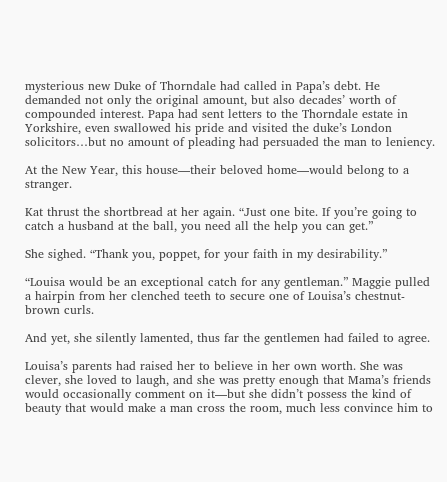mysterious new Duke of Thorndale had called in Papa’s debt. He demanded not only the original amount, but also decades’ worth of compounded interest. Papa had sent letters to the Thorndale estate in Yorkshire, even swallowed his pride and visited the duke’s London solicitors…but no amount of pleading had persuaded the man to leniency.

At the New Year, this house—their beloved home—would belong to a stranger.

Kat thrust the shortbread at her again. “Just one bite. If you’re going to catch a husband at the ball, you need all the help you can get.”

She sighed. “Thank you, poppet, for your faith in my desirability.”

“Louisa would be an exceptional catch for any gentleman.” Maggie pulled a hairpin from her clenched teeth to secure one of Louisa’s chestnut-brown curls.

And yet, she silently lamented, thus far the gentlemen had failed to agree.

Louisa’s parents had raised her to believe in her own worth. She was clever, she loved to laugh, and she was pretty enough that Mama’s friends would occasionally comment on it—but she didn’t possess the kind of beauty that would make a man cross the room, much less convince him to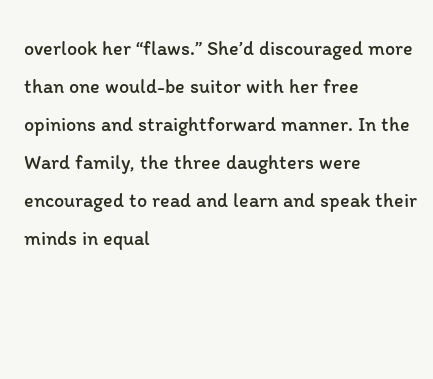overlook her “flaws.” She’d discouraged more than one would-be suitor with her free opinions and straightforward manner. In the Ward family, the three daughters were encouraged to read and learn and speak their minds in equal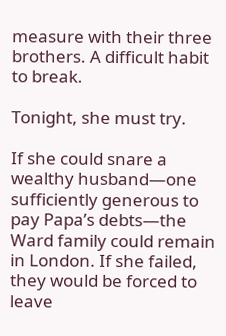measure with their three brothers. A difficult habit to break.

Tonight, she must try.

If she could snare a wealthy husband—one sufficiently generous to pay Papa’s debts—the Ward family could remain in London. If she failed, they would be forced to leave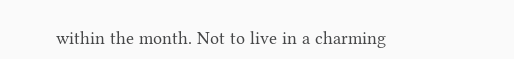within the month. Not to live in a charming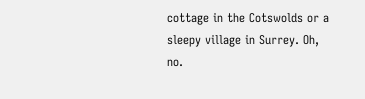cottage in the Cotswolds or a sleepy village in Surrey. Oh, no.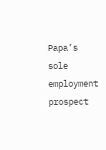Papa’s sole employment prospect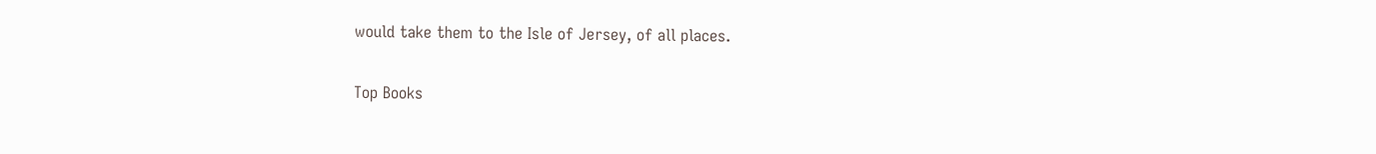would take them to the Isle of Jersey, of all places.

Top Books